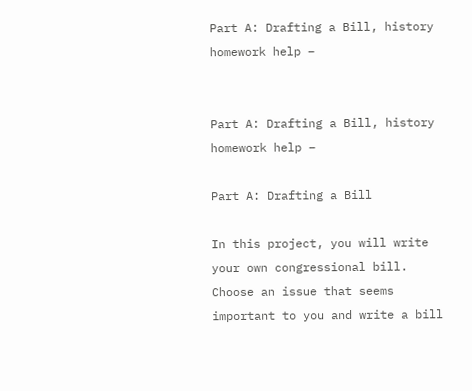Part A: Drafting a Bill, history homework help –


Part A: Drafting a Bill, history homework help –

Part A: Drafting a Bill

In this project, you will write your own congressional bill. Choose an issue that seems important to you and write a bill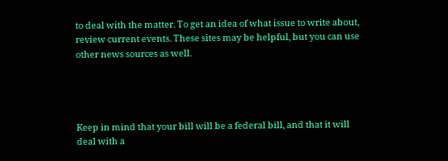to deal with the matter. To get an idea of what issue to write about, review current events. These sites may be helpful, but you can use other news sources as well.




Keep in mind that your bill will be a federal bill, and that it will deal with a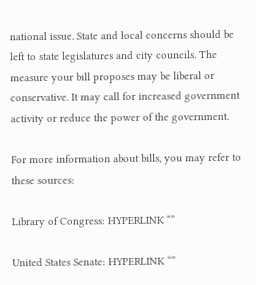national issue. State and local concerns should be left to state legislatures and city councils. The measure your bill proposes may be liberal or conservative. It may call for increased government activity or reduce the power of the government.

For more information about bills, you may refer to these sources:

Library of Congress: HYPERLINK “”

United States Senate: HYPERLINK “”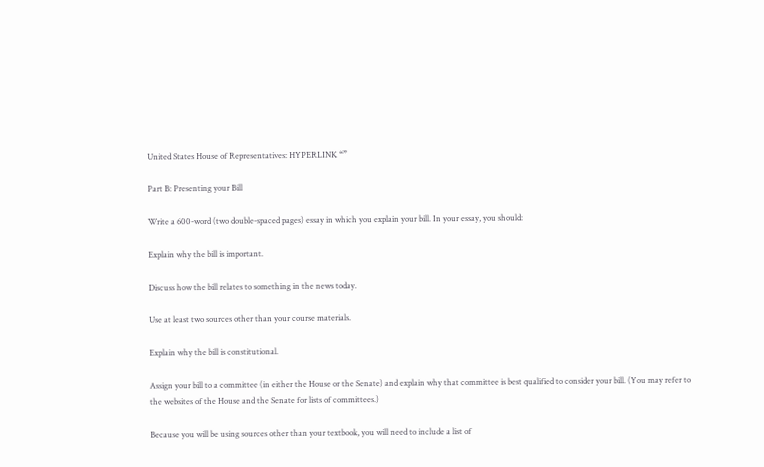United States House of Representatives: HYPERLINK “”

Part B: Presenting your Bill

Write a 600-word (two double-spaced pages) essay in which you explain your bill. In your essay, you should:

Explain why the bill is important.

Discuss how the bill relates to something in the news today.

Use at least two sources other than your course materials.

Explain why the bill is constitutional.

Assign your bill to a committee (in either the House or the Senate) and explain why that committee is best qualified to consider your bill. (You may refer to the websites of the House and the Senate for lists of committees.)

Because you will be using sources other than your textbook, you will need to include a list of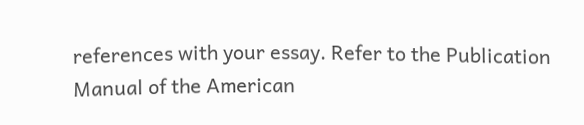references with your essay. Refer to the Publication Manual of the American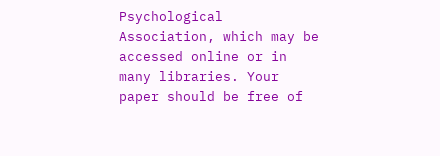Psychological Association, which may be accessed online or in many libraries. Your paper should be free of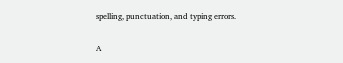spelling, punctuation, and typing errors.

A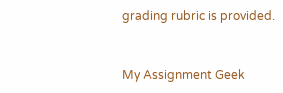grading rubric is provided.


My Assignment Geek